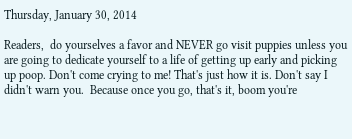Thursday, January 30, 2014

Readers,  do yourselves a favor and NEVER go visit puppies unless you are going to dedicate yourself to a life of getting up early and picking up poop. Don't come crying to me! That's just how it is. Don't say I didn't warn you.  Because once you go, that's it, boom you're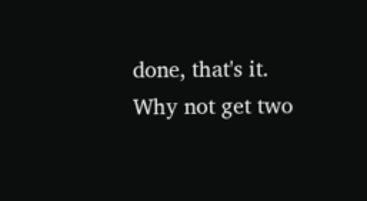done, that's it. Why not get two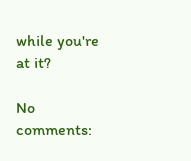while you're at it?

No comments: